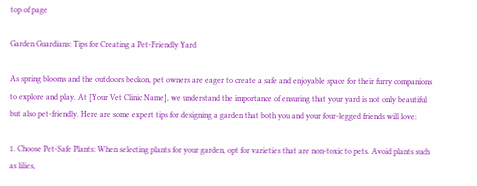top of page

Garden Guardians: Tips for Creating a Pet-Friendly Yard

As spring blooms and the outdoors beckon, pet owners are eager to create a safe and enjoyable space for their furry companions to explore and play. At [Your Vet Clinic Name], we understand the importance of ensuring that your yard is not only beautiful but also pet-friendly. Here are some expert tips for designing a garden that both you and your four-legged friends will love:

1. Choose Pet-Safe Plants: When selecting plants for your garden, opt for varieties that are non-toxic to pets. Avoid plants such as lilies,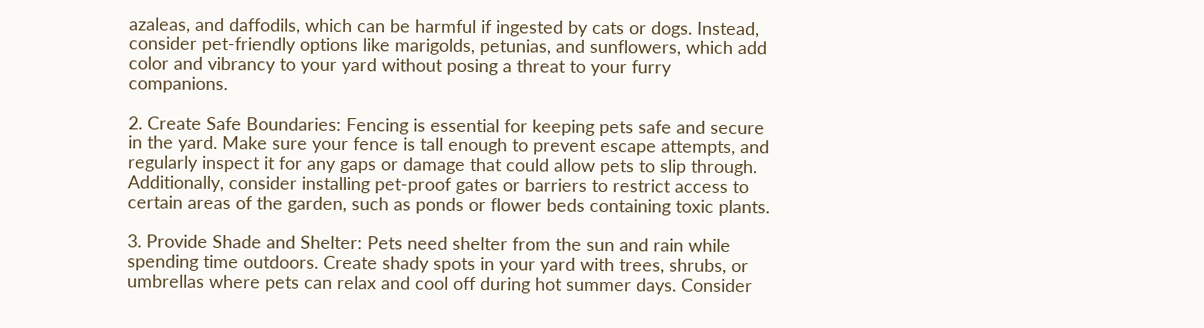azaleas, and daffodils, which can be harmful if ingested by cats or dogs. Instead, consider pet-friendly options like marigolds, petunias, and sunflowers, which add color and vibrancy to your yard without posing a threat to your furry companions.

2. Create Safe Boundaries: Fencing is essential for keeping pets safe and secure in the yard. Make sure your fence is tall enough to prevent escape attempts, and regularly inspect it for any gaps or damage that could allow pets to slip through. Additionally, consider installing pet-proof gates or barriers to restrict access to certain areas of the garden, such as ponds or flower beds containing toxic plants.

3. Provide Shade and Shelter: Pets need shelter from the sun and rain while spending time outdoors. Create shady spots in your yard with trees, shrubs, or umbrellas where pets can relax and cool off during hot summer days. Consider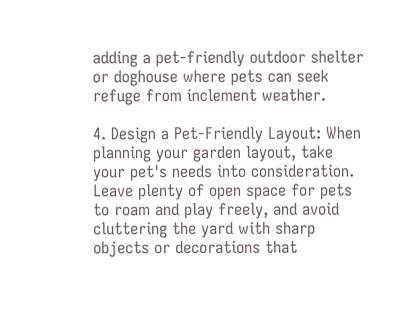adding a pet-friendly outdoor shelter or doghouse where pets can seek refuge from inclement weather.

4. Design a Pet-Friendly Layout: When planning your garden layout, take your pet's needs into consideration. Leave plenty of open space for pets to roam and play freely, and avoid cluttering the yard with sharp objects or decorations that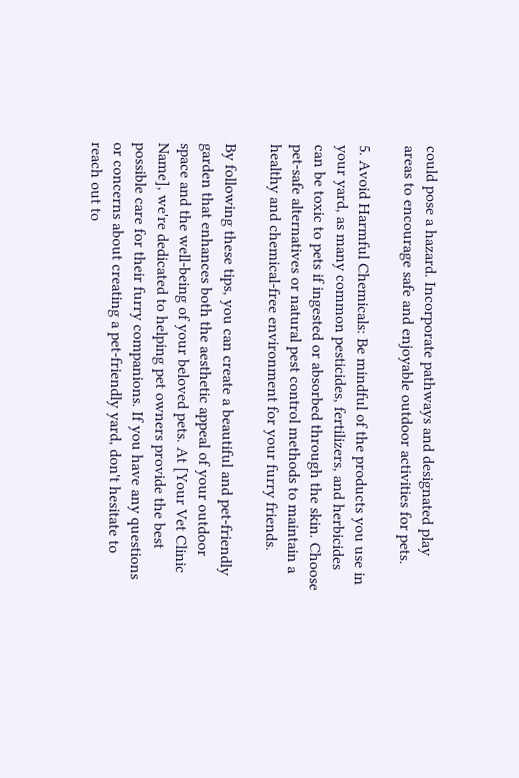could pose a hazard. Incorporate pathways and designated play areas to encourage safe and enjoyable outdoor activities for pets.

5. Avoid Harmful Chemicals: Be mindful of the products you use in your yard, as many common pesticides, fertilizers, and herbicides can be toxic to pets if ingested or absorbed through the skin. Choose pet-safe alternatives or natural pest control methods to maintain a healthy and chemical-free environment for your furry friends.

By following these tips, you can create a beautiful and pet-friendly garden that enhances both the aesthetic appeal of your outdoor space and the well-being of your beloved pets. At [Your Vet Clinic Name], we're dedicated to helping pet owners provide the best possible care for their furry companions. If you have any questions or concerns about creating a pet-friendly yard, don't hesitate to reach out to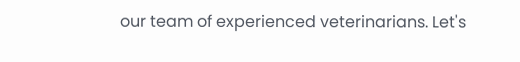our team of experienced veterinarians. Let's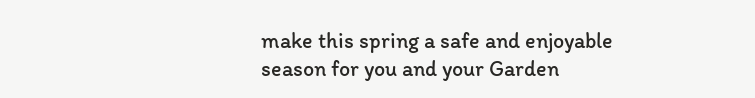make this spring a safe and enjoyable season for you and your Garden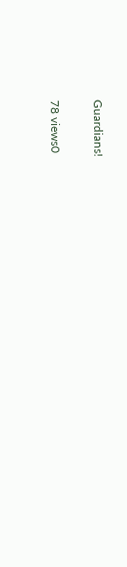Guardians!

78 views0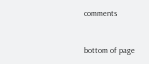comments


bottom of page